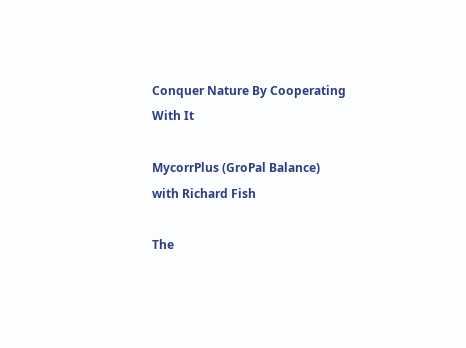Conquer Nature By Cooperating With It

MycorrPlus (GroPal Balance)
with Richard Fish

The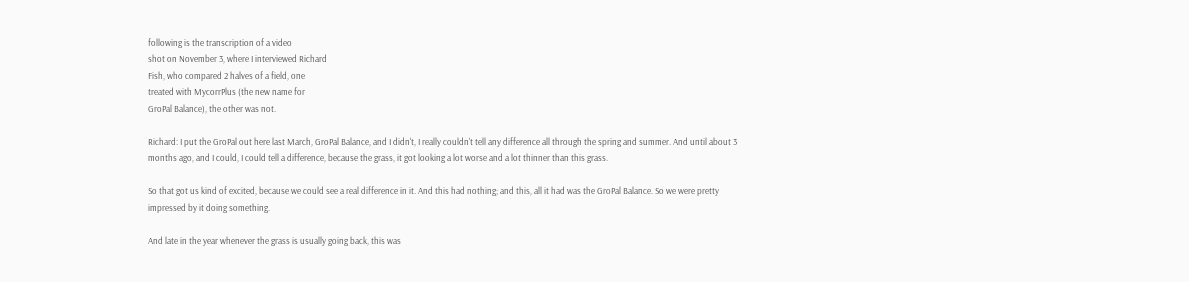following is the transcription of a video
shot on November 3, where I interviewed Richard
Fish, who compared 2 halves of a field, one
treated with MycorrPlus (the new name for
GroPal Balance), the other was not.

Richard: I put the GroPal out here last March, GroPal Balance, and I didn't, I really couldn't tell any difference all through the spring and summer. And until about 3 months ago, and I could, I could tell a difference, because the grass, it got looking a lot worse and a lot thinner than this grass.

So that got us kind of excited, because we could see a real difference in it. And this had nothing; and this, all it had was the GroPal Balance. So we were pretty impressed by it doing something.

And late in the year whenever the grass is usually going back, this was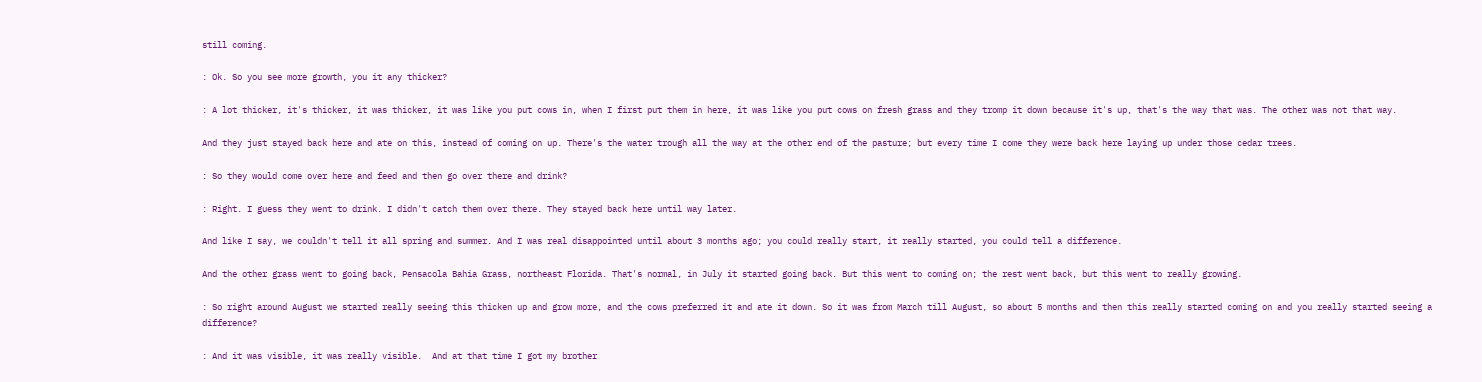still coming.

: Ok. So you see more growth, you it any thicker?

: A lot thicker, it's thicker, it was thicker, it was like you put cows in, when I first put them in here, it was like you put cows on fresh grass and they tromp it down because it's up, that's the way that was. The other was not that way.

And they just stayed back here and ate on this, instead of coming on up. There's the water trough all the way at the other end of the pasture; but every time I come they were back here laying up under those cedar trees.

: So they would come over here and feed and then go over there and drink?

: Right. I guess they went to drink. I didn't catch them over there. They stayed back here until way later.

And like I say, we couldn't tell it all spring and summer. And I was real disappointed until about 3 months ago; you could really start, it really started, you could tell a difference.

And the other grass went to going back, Pensacola Bahia Grass, northeast Florida. That's normal, in July it started going back. But this went to coming on; the rest went back, but this went to really growing.

: So right around August we started really seeing this thicken up and grow more, and the cows preferred it and ate it down. So it was from March till August, so about 5 months and then this really started coming on and you really started seeing a difference?

: And it was visible, it was really visible.  And at that time I got my brother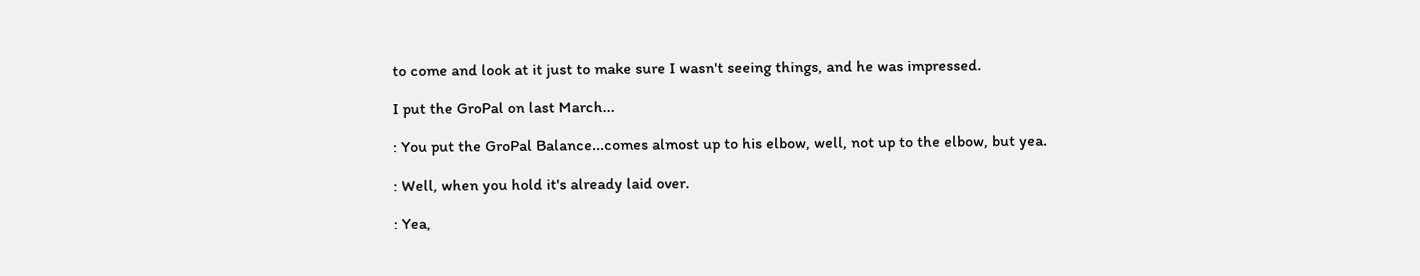to come and look at it just to make sure I wasn't seeing things, and he was impressed.

I put the GroPal on last March...

: You put the GroPal Balance...comes almost up to his elbow, well, not up to the elbow, but yea.

: Well, when you hold it's already laid over.

: Yea,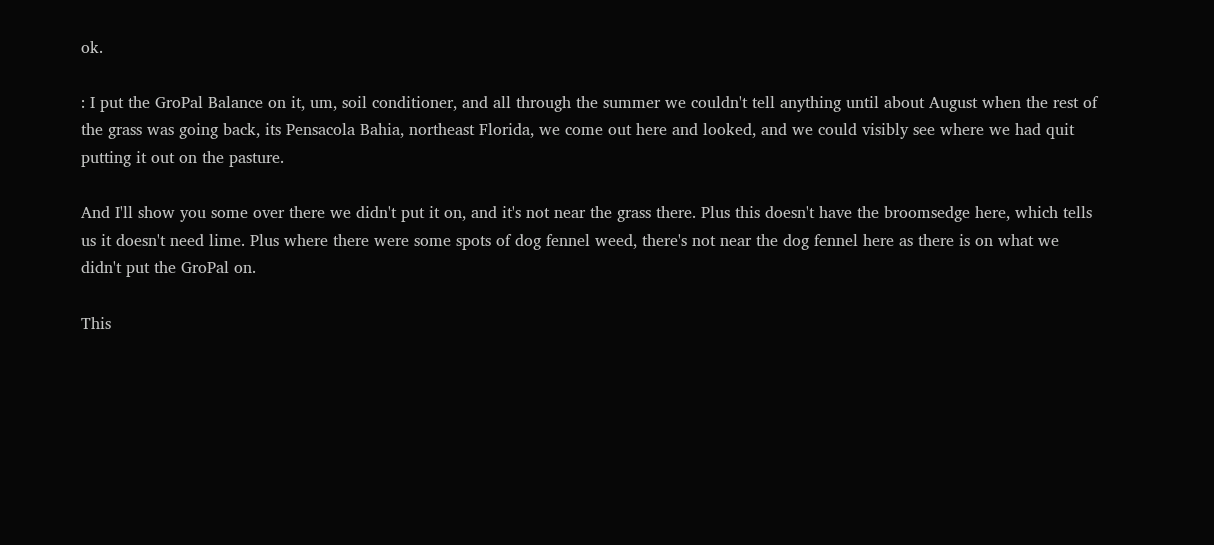ok.

: I put the GroPal Balance on it, um, soil conditioner, and all through the summer we couldn't tell anything until about August when the rest of the grass was going back, its Pensacola Bahia, northeast Florida, we come out here and looked, and we could visibly see where we had quit putting it out on the pasture.

And I'll show you some over there we didn't put it on, and it's not near the grass there. Plus this doesn't have the broomsedge here, which tells us it doesn't need lime. Plus where there were some spots of dog fennel weed, there's not near the dog fennel here as there is on what we didn't put the GroPal on.

This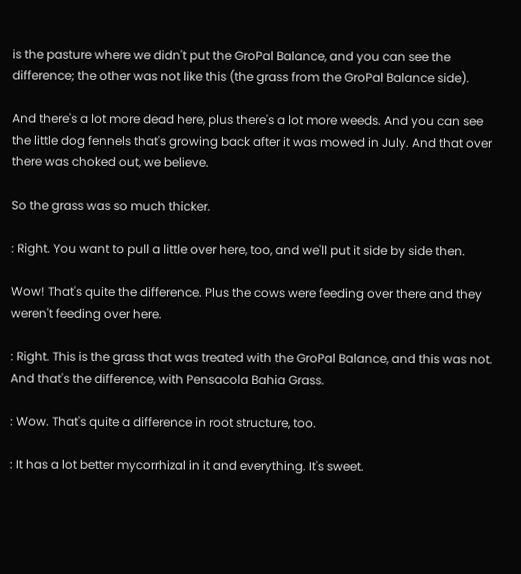is the pasture where we didn't put the GroPal Balance, and you can see the difference; the other was not like this (the grass from the GroPal Balance side).

And there's a lot more dead here, plus there's a lot more weeds. And you can see the little dog fennels that's growing back after it was mowed in July. And that over there was choked out, we believe.

So the grass was so much thicker.

: Right. You want to pull a little over here, too, and we'll put it side by side then.

Wow! That's quite the difference. Plus the cows were feeding over there and they weren't feeding over here.

: Right. This is the grass that was treated with the GroPal Balance, and this was not. And that's the difference, with Pensacola Bahia Grass.

: Wow. That's quite a difference in root structure, too.

: It has a lot better mycorrhizal in it and everything. It's sweet.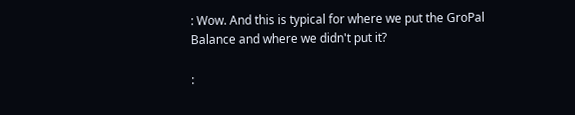: Wow. And this is typical for where we put the GroPal Balance and where we didn't put it?

: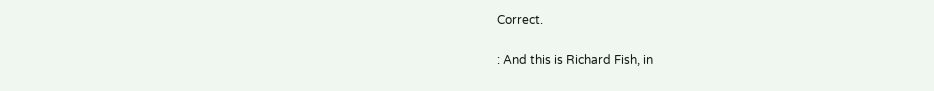Correct.

: And this is Richard Fish, in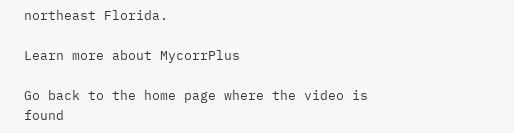northeast Florida.

Learn more about MycorrPlus

Go back to the home page where the video is found